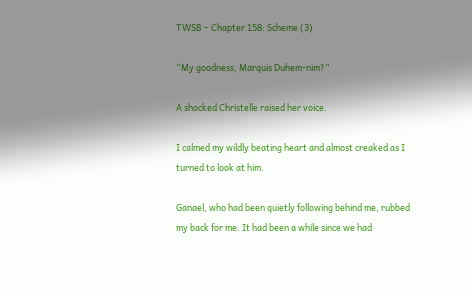TWSB – Chapter 158: Scheme (3)

“My goodness, Marquis Duhem-nim?”

A shocked Christelle raised her voice.

I calmed my wildly beating heart and almost creaked as I turned to look at him.

Ganael, who had been quietly following behind me, rubbed my back for me. It had been a while since we had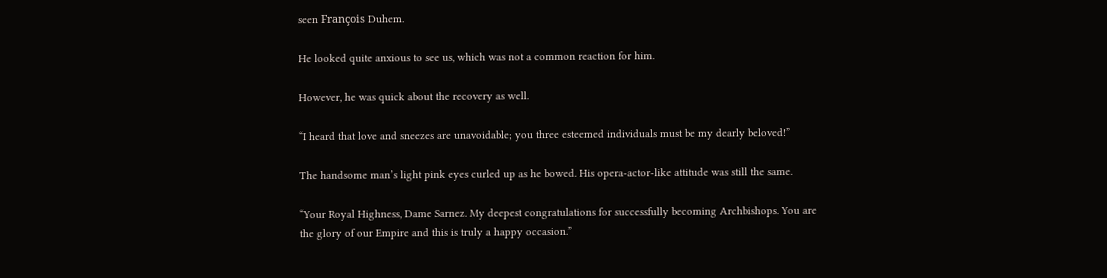seen François Duhem.

He looked quite anxious to see us, which was not a common reaction for him.

However, he was quick about the recovery as well.

“I heard that love and sneezes are unavoidable; you three esteemed individuals must be my dearly beloved!”

The handsome man’s light pink eyes curled up as he bowed. His opera-actor-like attitude was still the same.

“Your Royal Highness, Dame Sarnez. My deepest congratulations for successfully becoming Archbishops. You are the glory of our Empire and this is truly a happy occasion.”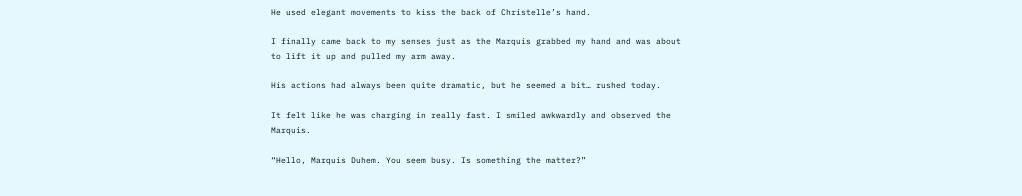He used elegant movements to kiss the back of Christelle’s hand.

I finally came back to my senses just as the Marquis grabbed my hand and was about to lift it up and pulled my arm away.

His actions had always been quite dramatic, but he seemed a bit… rushed today.

It felt like he was charging in really fast. I smiled awkwardly and observed the Marquis.

“Hello, Marquis Duhem. You seem busy. Is something the matter?”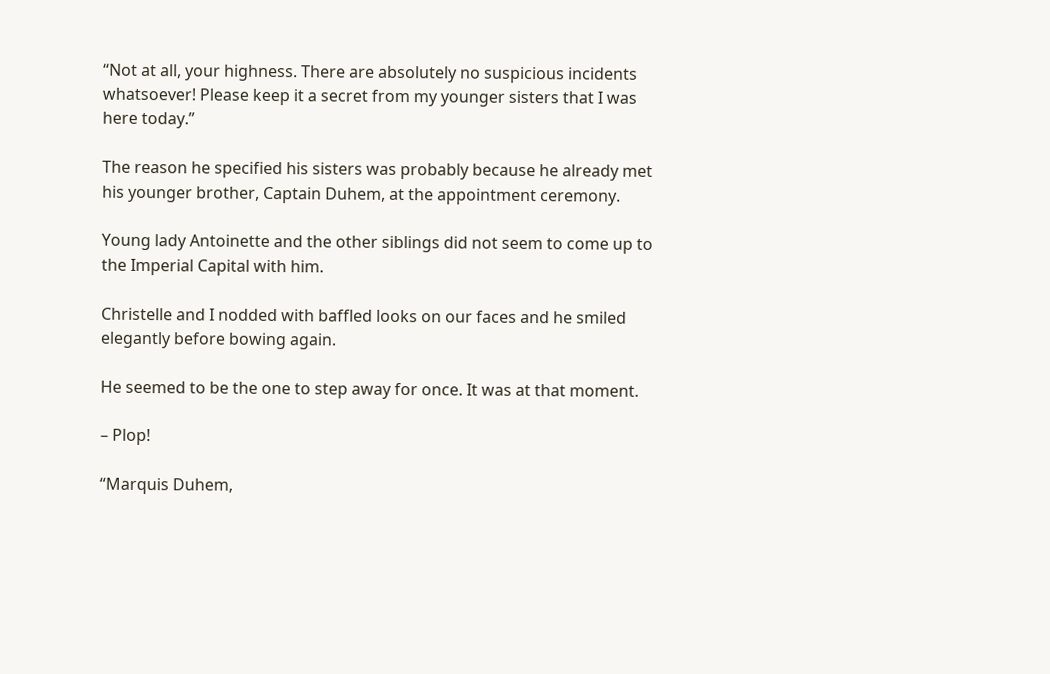“Not at all, your highness. There are absolutely no suspicious incidents whatsoever! Please keep it a secret from my younger sisters that I was here today.”

The reason he specified his sisters was probably because he already met his younger brother, Captain Duhem, at the appointment ceremony.

Young lady Antoinette and the other siblings did not seem to come up to the Imperial Capital with him.

Christelle and I nodded with baffled looks on our faces and he smiled elegantly before bowing again.

He seemed to be the one to step away for once. It was at that moment.

– Plop!

“Marquis Duhem,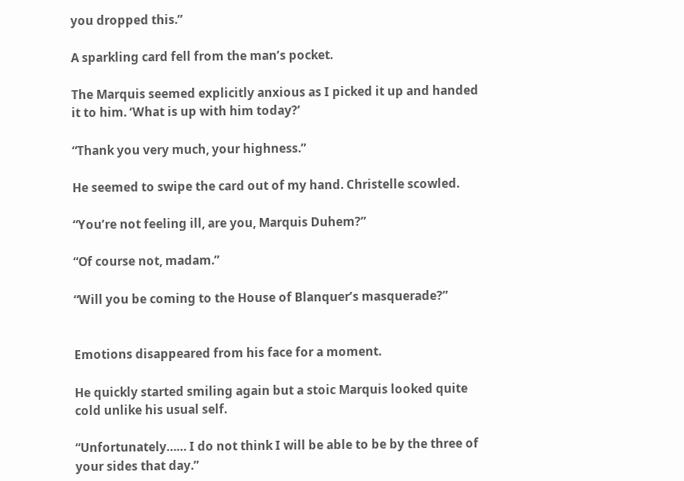you dropped this.”

A sparkling card fell from the man’s pocket.

The Marquis seemed explicitly anxious as I picked it up and handed it to him. ‘What is up with him today?’

“Thank you very much, your highness.”

He seemed to swipe the card out of my hand. Christelle scowled.

“You’re not feeling ill, are you, Marquis Duhem?”

“Of course not, madam.”

“Will you be coming to the House of Blanquer’s masquerade?”


Emotions disappeared from his face for a moment.

He quickly started smiling again but a stoic Marquis looked quite cold unlike his usual self.

“Unfortunately…… I do not think I will be able to be by the three of your sides that day.”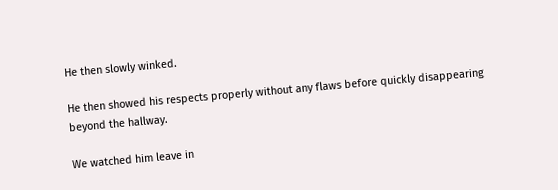He then slowly winked.

He then showed his respects properly without any flaws before quickly disappearing beyond the hallway.

We watched him leave in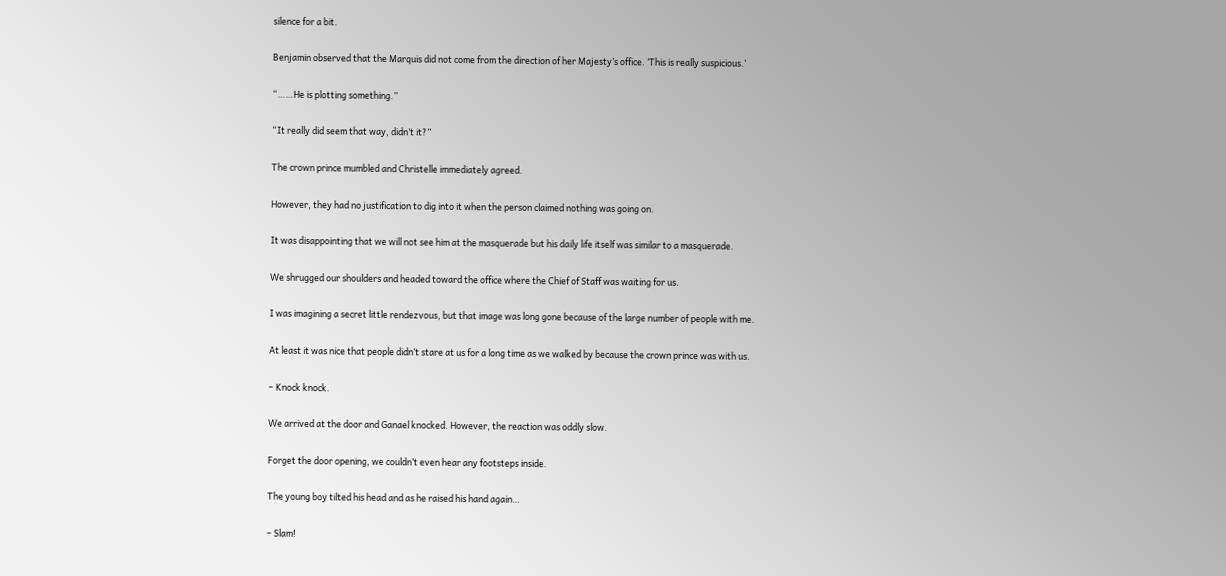silence for a bit.

Benjamin observed that the Marquis did not come from the direction of her Majesty’s office. ‘This is really suspicious.’

“……He is plotting something.”

“It really did seem that way, didn’t it?”

The crown prince mumbled and Christelle immediately agreed.

However, they had no justification to dig into it when the person claimed nothing was going on.

It was disappointing that we will not see him at the masquerade but his daily life itself was similar to a masquerade.

We shrugged our shoulders and headed toward the office where the Chief of Staff was waiting for us.

I was imagining a secret little rendezvous, but that image was long gone because of the large number of people with me.

At least it was nice that people didn’t stare at us for a long time as we walked by because the crown prince was with us.

– Knock knock.

We arrived at the door and Ganael knocked. However, the reaction was oddly slow.

Forget the door opening, we couldn’t even hear any footsteps inside.

The young boy tilted his head and as he raised his hand again…

– Slam!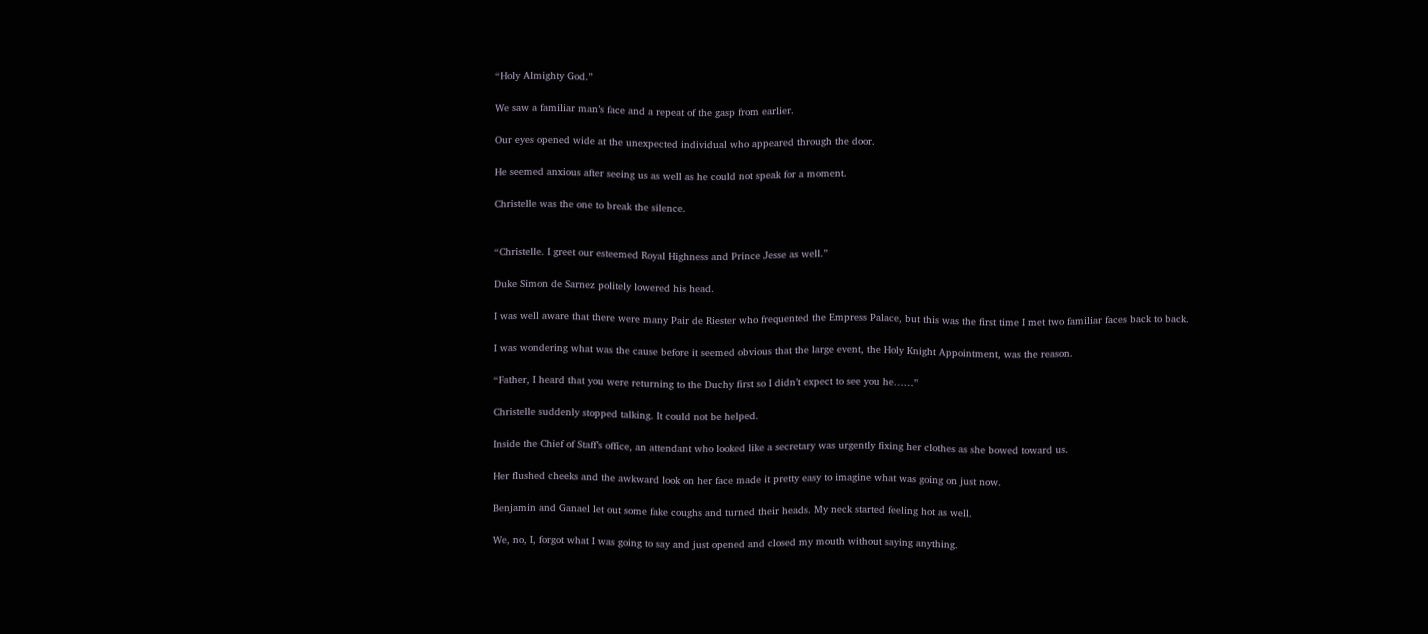“Holy Almighty God.”

We saw a familiar man’s face and a repeat of the gasp from earlier.

Our eyes opened wide at the unexpected individual who appeared through the door.

He seemed anxious after seeing us as well as he could not speak for a moment.

Christelle was the one to break the silence.


“Christelle. I greet our esteemed Royal Highness and Prince Jesse as well.”

Duke Simon de Sarnez politely lowered his head.

I was well aware that there were many Pair de Riester who frequented the Empress Palace, but this was the first time I met two familiar faces back to back.

I was wondering what was the cause before it seemed obvious that the large event, the Holy Knight Appointment, was the reason.

“Father, I heard that you were returning to the Duchy first so I didn’t expect to see you he……”

Christelle suddenly stopped talking. It could not be helped.

Inside the Chief of Staff’s office, an attendant who looked like a secretary was urgently fixing her clothes as she bowed toward us.

Her flushed cheeks and the awkward look on her face made it pretty easy to imagine what was going on just now.

Benjamin and Ganael let out some fake coughs and turned their heads. My neck started feeling hot as well.

We, no, I, forgot what I was going to say and just opened and closed my mouth without saying anything.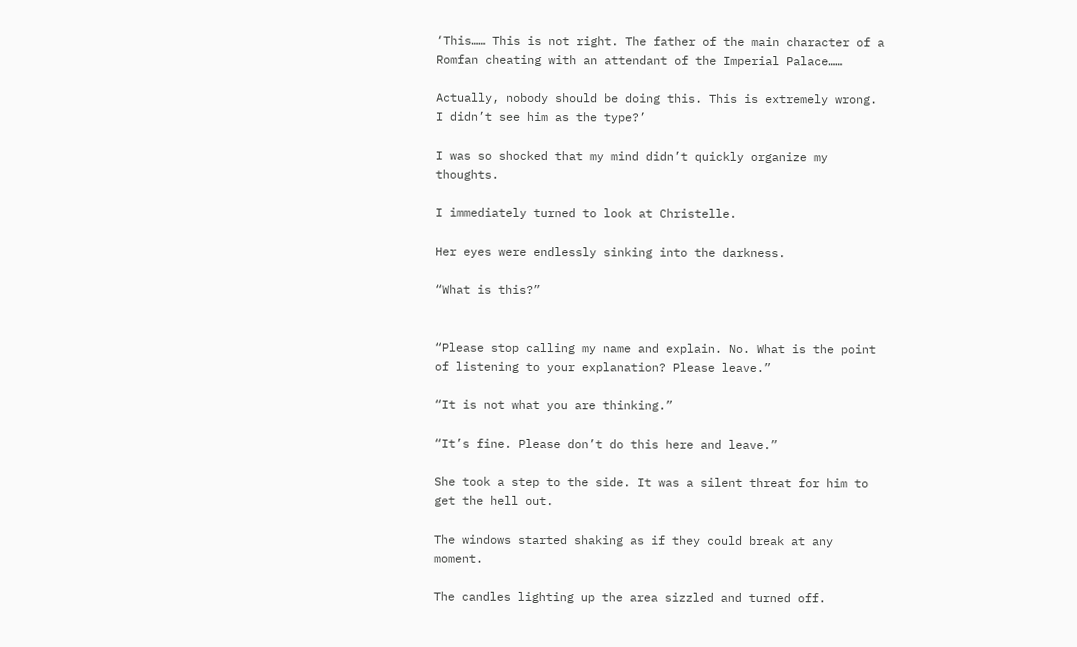‘This…… This is not right. The father of the main character of a Romfan cheating with an attendant of the Imperial Palace……

Actually, nobody should be doing this. This is extremely wrong. I didn’t see him as the type?’

I was so shocked that my mind didn’t quickly organize my thoughts.

I immediately turned to look at Christelle.

Her eyes were endlessly sinking into the darkness.

“What is this?”


“Please stop calling my name and explain. No. What is the point of listening to your explanation? Please leave.”

“It is not what you are thinking.”

“It’s fine. Please don’t do this here and leave.”

She took a step to the side. It was a silent threat for him to get the hell out.

The windows started shaking as if they could break at any moment.

The candles lighting up the area sizzled and turned off.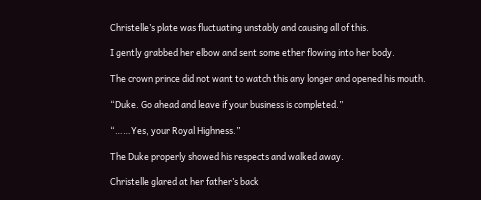Christelle’s plate was fluctuating unstably and causing all of this.

I gently grabbed her elbow and sent some ether flowing into her body.

The crown prince did not want to watch this any longer and opened his mouth.

“Duke. Go ahead and leave if your business is completed.”

“……Yes, your Royal Highness.”

The Duke properly showed his respects and walked away.

Christelle glared at her father’s back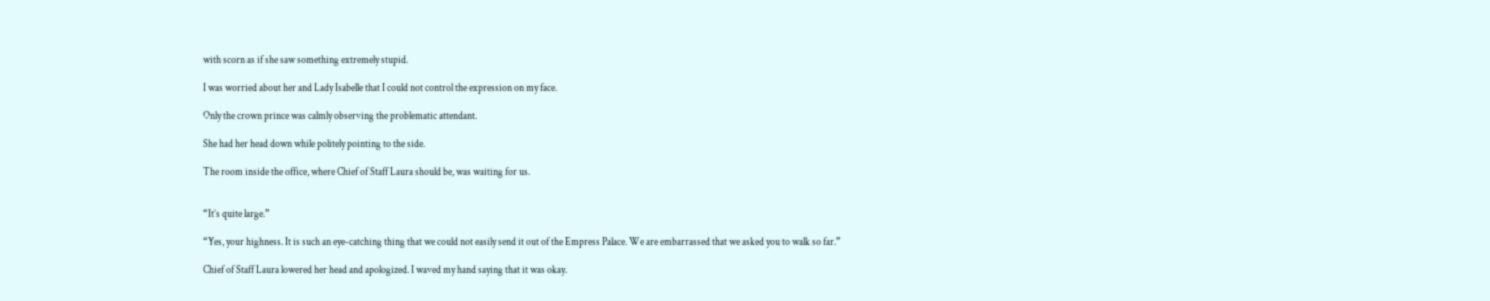with scorn as if she saw something extremely stupid.

I was worried about her and Lady Isabelle that I could not control the expression on my face.

Only the crown prince was calmly observing the problematic attendant.

She had her head down while politely pointing to the side.

The room inside the office, where Chief of Staff Laura should be, was waiting for us.


“It’s quite large.”

“Yes, your highness. It is such an eye-catching thing that we could not easily send it out of the Empress Palace. We are embarrassed that we asked you to walk so far.”

Chief of Staff Laura lowered her head and apologized. I waved my hand saying that it was okay.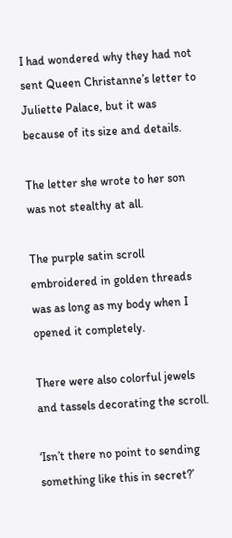I had wondered why they had not sent Queen Christanne’s letter to Juliette Palace, but it was because of its size and details.

The letter she wrote to her son was not stealthy at all.

The purple satin scroll embroidered in golden threads was as long as my body when I opened it completely.

There were also colorful jewels and tassels decorating the scroll.

‘Isn’t there no point to sending something like this in secret?’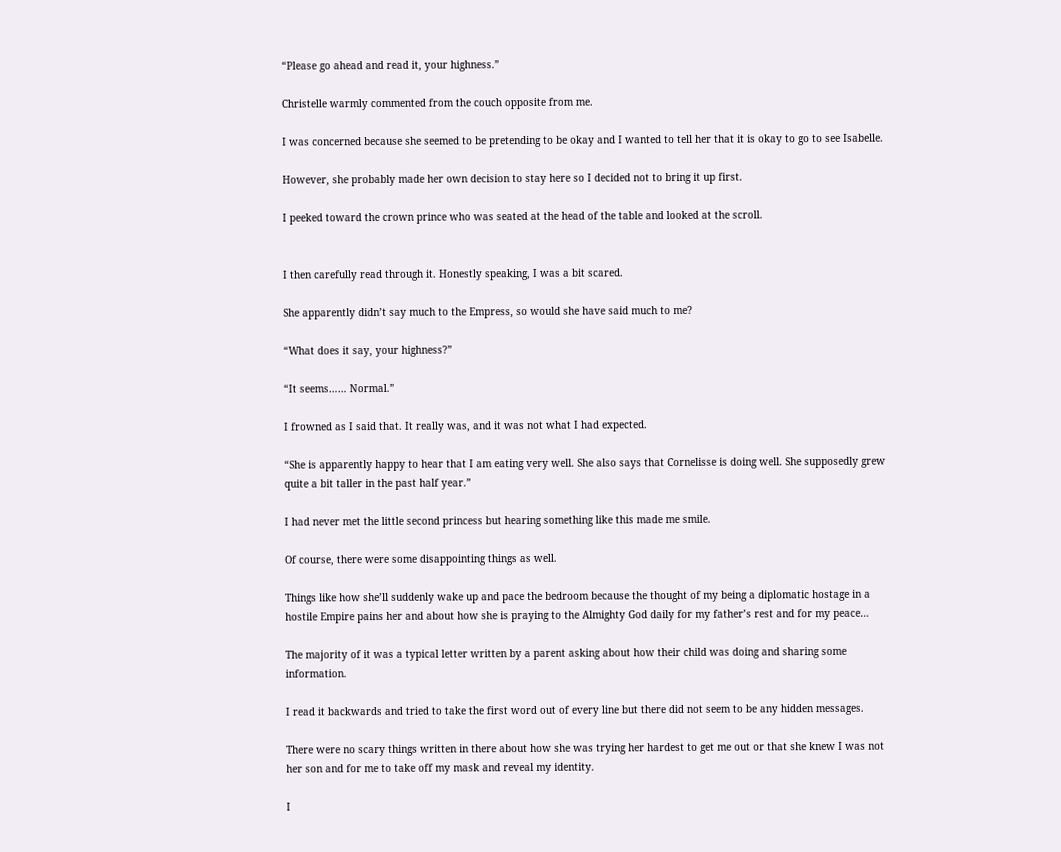“Please go ahead and read it, your highness.”

Christelle warmly commented from the couch opposite from me.

I was concerned because she seemed to be pretending to be okay and I wanted to tell her that it is okay to go to see Isabelle.

However, she probably made her own decision to stay here so I decided not to bring it up first.

I peeked toward the crown prince who was seated at the head of the table and looked at the scroll.


I then carefully read through it. Honestly speaking, I was a bit scared.

She apparently didn’t say much to the Empress, so would she have said much to me?

“What does it say, your highness?”

“It seems…… Normal.”

I frowned as I said that. It really was, and it was not what I had expected.

“She is apparently happy to hear that I am eating very well. She also says that Cornelisse is doing well. She supposedly grew quite a bit taller in the past half year.”

I had never met the little second princess but hearing something like this made me smile.

Of course, there were some disappointing things as well.

Things like how she’ll suddenly wake up and pace the bedroom because the thought of my being a diplomatic hostage in a hostile Empire pains her and about how she is praying to the Almighty God daily for my father’s rest and for my peace…

The majority of it was a typical letter written by a parent asking about how their child was doing and sharing some information.

I read it backwards and tried to take the first word out of every line but there did not seem to be any hidden messages.

There were no scary things written in there about how she was trying her hardest to get me out or that she knew I was not her son and for me to take off my mask and reveal my identity.

I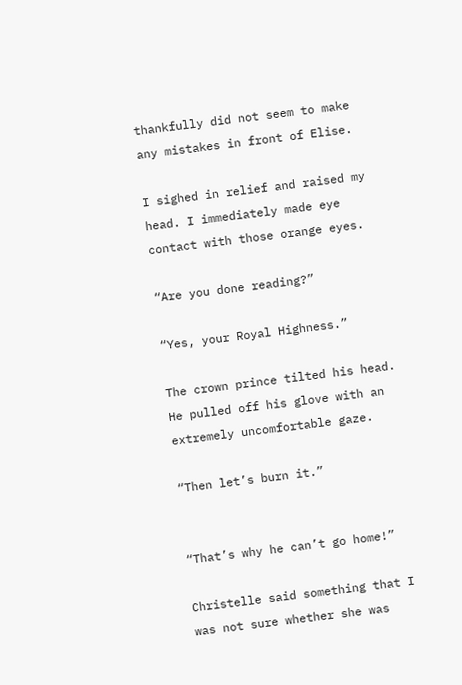thankfully did not seem to make any mistakes in front of Elise.

I sighed in relief and raised my head. I immediately made eye contact with those orange eyes.

“Are you done reading?”

“Yes, your Royal Highness.”

The crown prince tilted his head. He pulled off his glove with an extremely uncomfortable gaze.

“Then let’s burn it.”


“That’s why he can’t go home!”

Christelle said something that I was not sure whether she was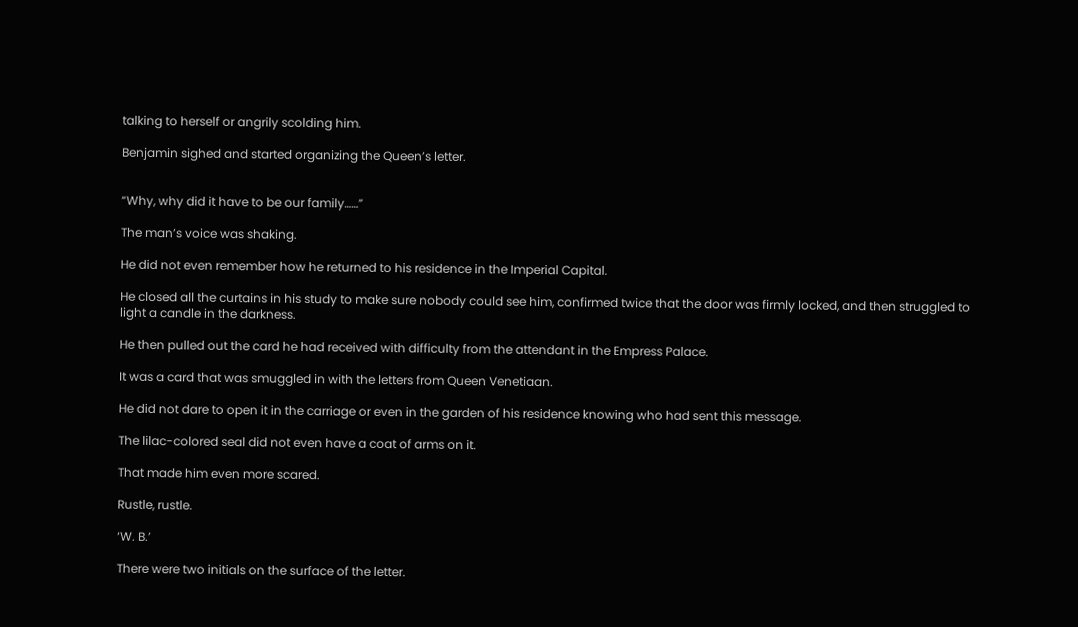talking to herself or angrily scolding him.

Benjamin sighed and started organizing the Queen’s letter.


“Why, why did it have to be our family……”

The man’s voice was shaking.

He did not even remember how he returned to his residence in the Imperial Capital.

He closed all the curtains in his study to make sure nobody could see him, confirmed twice that the door was firmly locked, and then struggled to light a candle in the darkness.

He then pulled out the card he had received with difficulty from the attendant in the Empress Palace.

It was a card that was smuggled in with the letters from Queen Venetiaan.

He did not dare to open it in the carriage or even in the garden of his residence knowing who had sent this message.

The lilac-colored seal did not even have a coat of arms on it.

That made him even more scared.

Rustle, rustle.

‘W. B.’

There were two initials on the surface of the letter.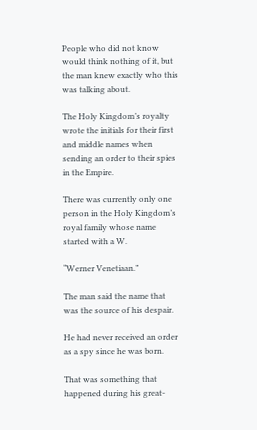People who did not know would think nothing of it, but the man knew exactly who this was talking about.

The Holy Kingdom’s royalty wrote the initials for their first and middle names when sending an order to their spies in the Empire.

There was currently only one person in the Holy Kingdom’s royal family whose name started with a W.

“Werner Venetiaan.”

The man said the name that was the source of his despair.

He had never received an order as a spy since he was born.

That was something that happened during his great-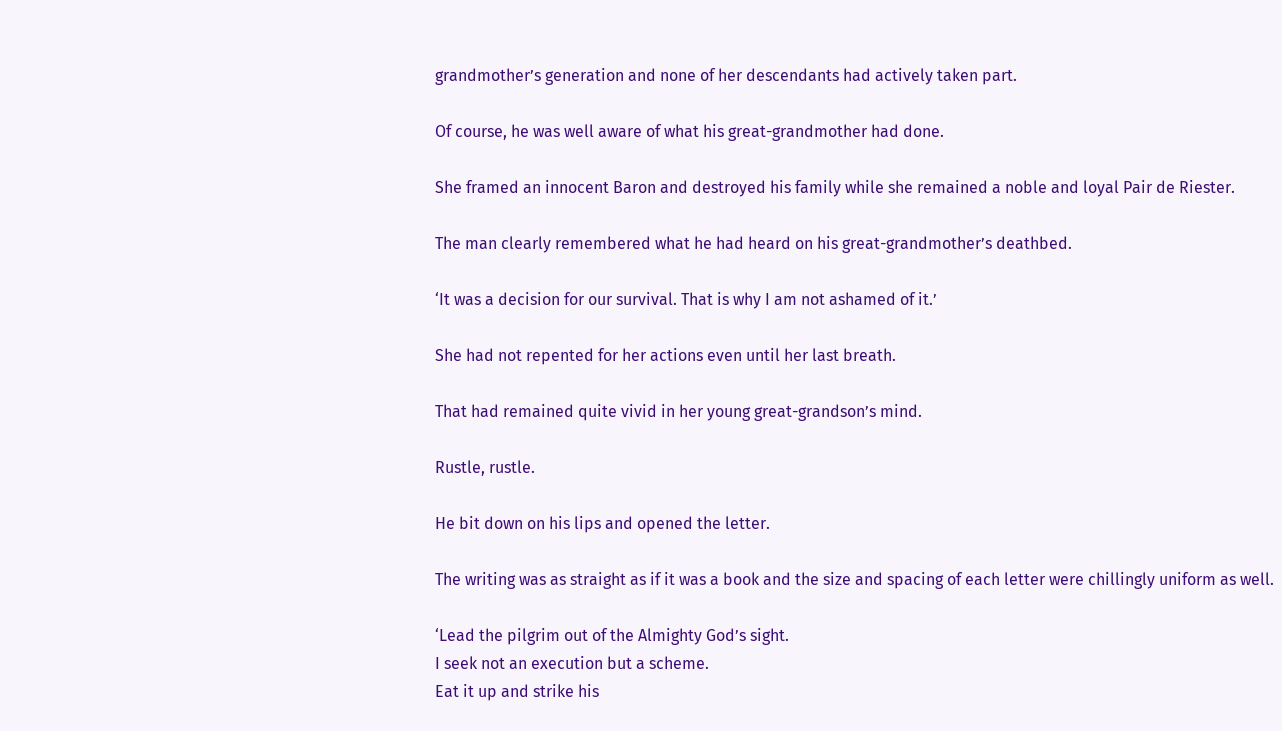grandmother’s generation and none of her descendants had actively taken part.

Of course, he was well aware of what his great-grandmother had done.

She framed an innocent Baron and destroyed his family while she remained a noble and loyal Pair de Riester.

The man clearly remembered what he had heard on his great-grandmother’s deathbed.

‘It was a decision for our survival. That is why I am not ashamed of it.’

She had not repented for her actions even until her last breath.

That had remained quite vivid in her young great-grandson’s mind.

Rustle, rustle.

He bit down on his lips and opened the letter.

The writing was as straight as if it was a book and the size and spacing of each letter were chillingly uniform as well.

‘Lead the pilgrim out of the Almighty God’s sight.
I seek not an execution but a scheme.
Eat it up and strike his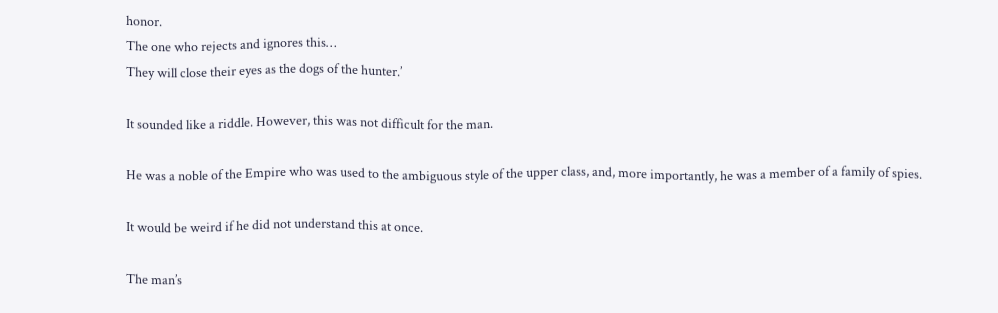honor.
The one who rejects and ignores this…
They will close their eyes as the dogs of the hunter.’

It sounded like a riddle. However, this was not difficult for the man.

He was a noble of the Empire who was used to the ambiguous style of the upper class, and, more importantly, he was a member of a family of spies.

It would be weird if he did not understand this at once.

The man’s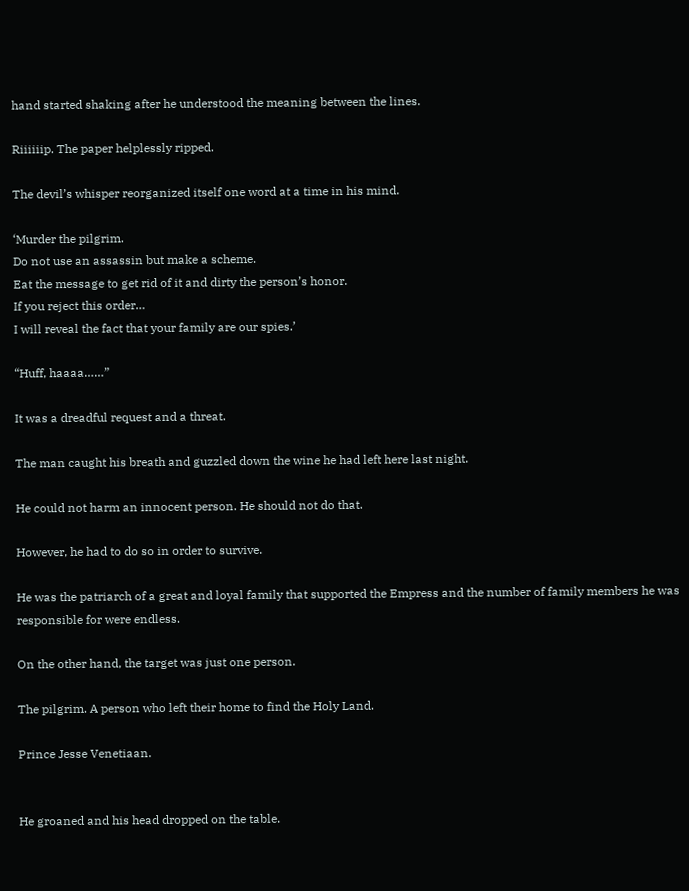hand started shaking after he understood the meaning between the lines.

Riiiiiip. The paper helplessly ripped.

The devil’s whisper reorganized itself one word at a time in his mind.

‘Murder the pilgrim.
Do not use an assassin but make a scheme.
Eat the message to get rid of it and dirty the person’s honor.
If you reject this order…
I will reveal the fact that your family are our spies.’

“Huff, haaaa……”

It was a dreadful request and a threat.

The man caught his breath and guzzled down the wine he had left here last night.

He could not harm an innocent person. He should not do that.

However, he had to do so in order to survive.

He was the patriarch of a great and loyal family that supported the Empress and the number of family members he was responsible for were endless.

On the other hand, the target was just one person.

The pilgrim. A person who left their home to find the Holy Land.

Prince Jesse Venetiaan.


He groaned and his head dropped on the table.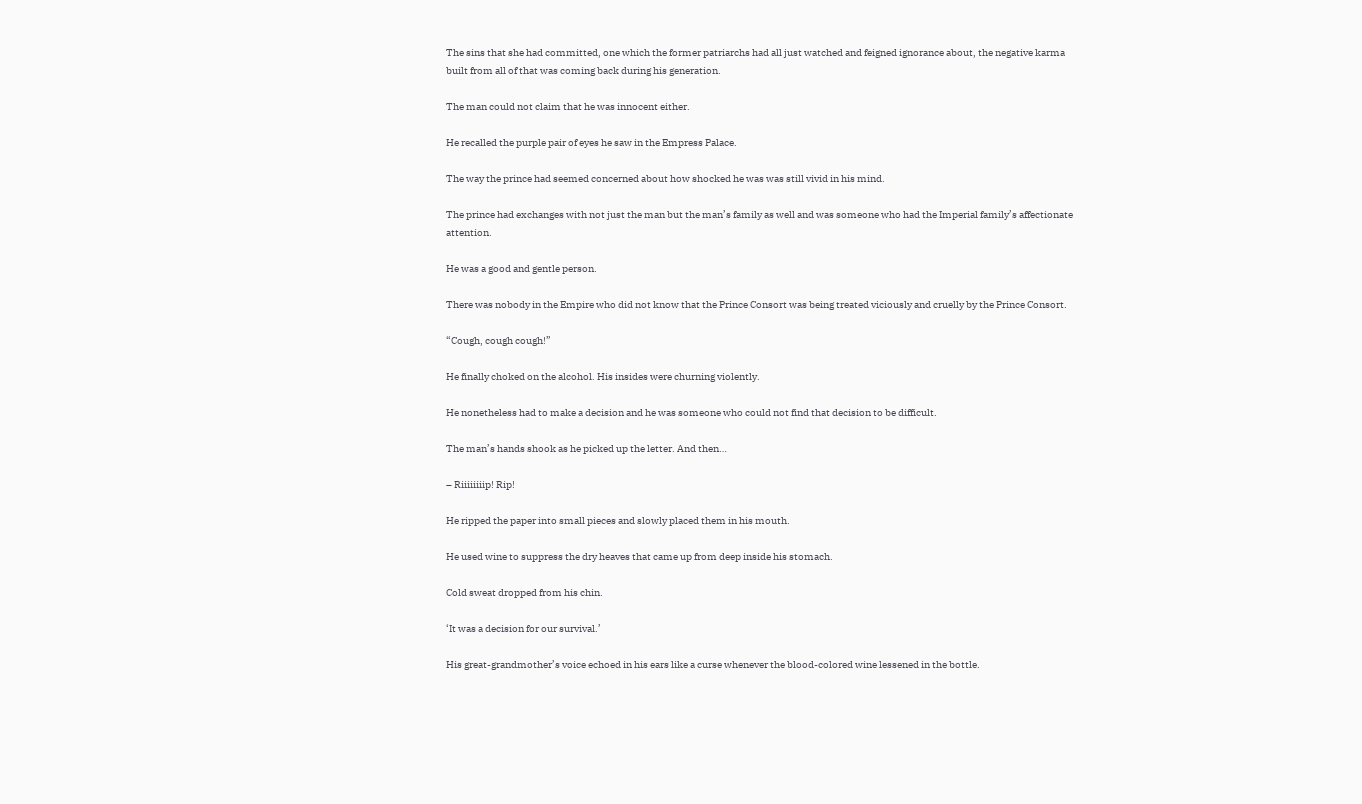The sins that she had committed, one which the former patriarchs had all just watched and feigned ignorance about, the negative karma built from all of that was coming back during his generation.

The man could not claim that he was innocent either.

He recalled the purple pair of eyes he saw in the Empress Palace.

The way the prince had seemed concerned about how shocked he was was still vivid in his mind.

The prince had exchanges with not just the man but the man’s family as well and was someone who had the Imperial family’s affectionate attention.

He was a good and gentle person.

There was nobody in the Empire who did not know that the Prince Consort was being treated viciously and cruelly by the Prince Consort.

“Cough, cough cough!”

He finally choked on the alcohol. His insides were churning violently.

He nonetheless had to make a decision and he was someone who could not find that decision to be difficult.

The man’s hands shook as he picked up the letter. And then…

– Riiiiiiiip! Rip!

He ripped the paper into small pieces and slowly placed them in his mouth.

He used wine to suppress the dry heaves that came up from deep inside his stomach.

Cold sweat dropped from his chin.

‘It was a decision for our survival.’

His great-grandmother’s voice echoed in his ears like a curse whenever the blood-colored wine lessened in the bottle.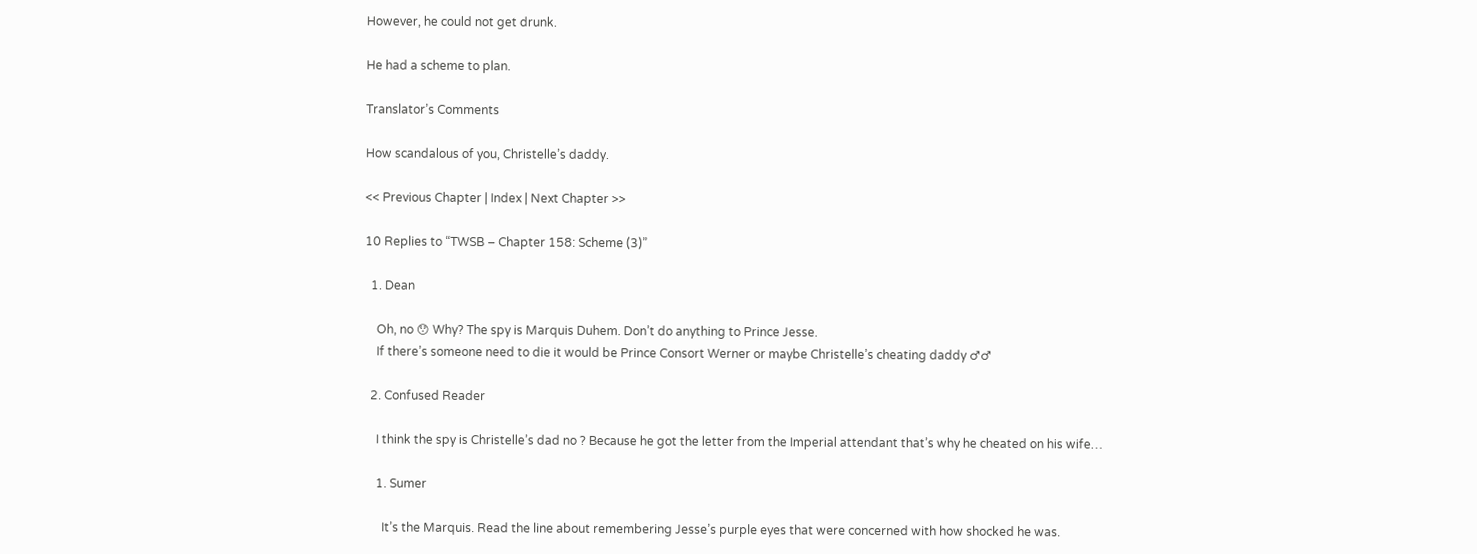However, he could not get drunk.

He had a scheme to plan.

Translator’s Comments

How scandalous of you, Christelle’s daddy.

<< Previous Chapter | Index | Next Chapter >>

10 Replies to “TWSB – Chapter 158: Scheme (3)”

  1. Dean

    Oh, no 😯 Why? The spy is Marquis Duhem. Don’t do anything to Prince Jesse.
    If there’s someone need to die it would be Prince Consort Werner or maybe Christelle’s cheating daddy ♂♂

  2. Confused Reader

    I think the spy is Christelle’s dad no ? Because he got the letter from the Imperial attendant that’s why he cheated on his wife…

    1. Sumer

      It’s the Marquis. Read the line about remembering Jesse’s purple eyes that were concerned with how shocked he was.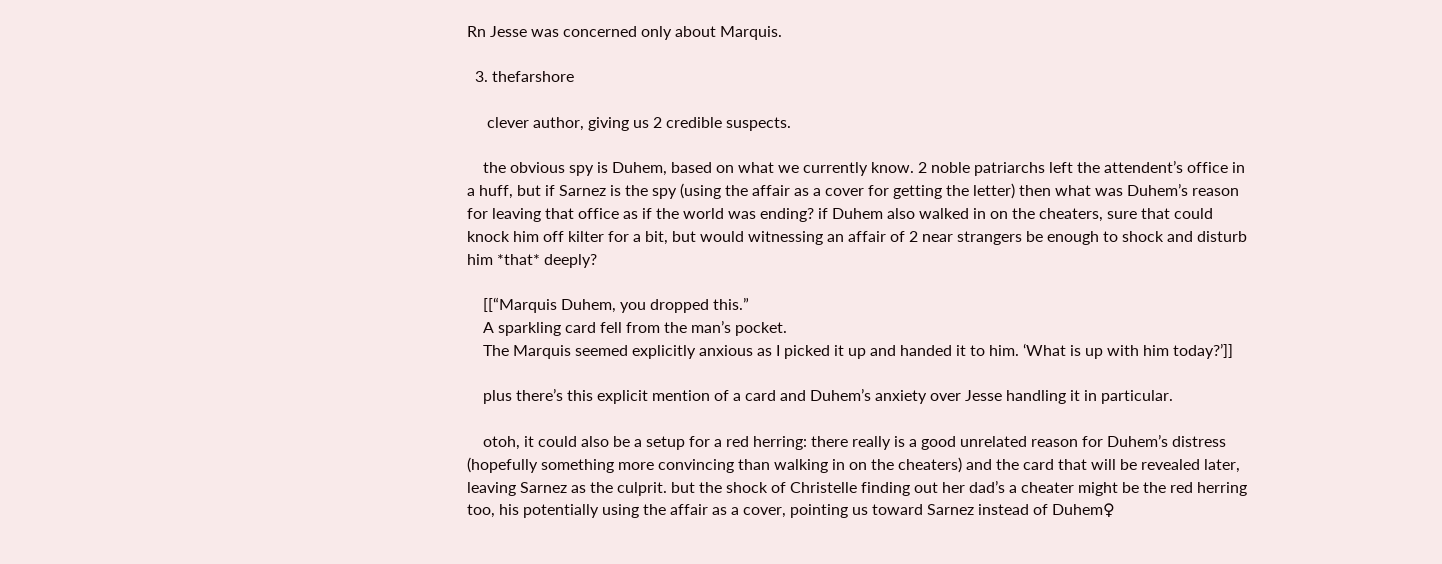Rn Jesse was concerned only about Marquis.

  3. thefarshore

     clever author, giving us 2 credible suspects.

    the obvious spy is Duhem, based on what we currently know. 2 noble patriarchs left the attendent’s office in a huff, but if Sarnez is the spy (using the affair as a cover for getting the letter) then what was Duhem’s reason for leaving that office as if the world was ending? if Duhem also walked in on the cheaters, sure that could knock him off kilter for a bit, but would witnessing an affair of 2 near strangers be enough to shock and disturb him *that* deeply?

    [[“Marquis Duhem, you dropped this.”
    A sparkling card fell from the man’s pocket.
    The Marquis seemed explicitly anxious as I picked it up and handed it to him. ‘What is up with him today?’]]

    plus there’s this explicit mention of a card and Duhem’s anxiety over Jesse handling it in particular.

    otoh, it could also be a setup for a red herring: there really is a good unrelated reason for Duhem’s distress (hopefully something more convincing than walking in on the cheaters) and the card that will be revealed later, leaving Sarnez as the culprit. but the shock of Christelle finding out her dad’s a cheater might be the red herring too, his potentially using the affair as a cover, pointing us toward Sarnez instead of Duhem♀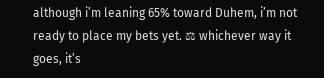although i’m leaning 65% toward Duhem, i’m not ready to place my bets yet. ⚖ whichever way it goes, it’s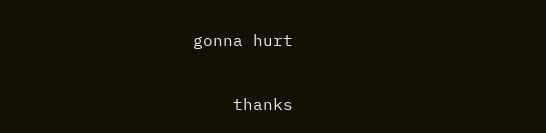gonna hurt

    thanks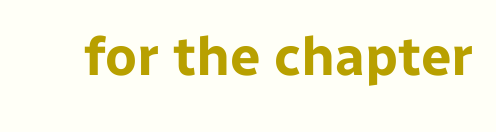for the chapter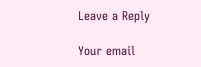Leave a Reply

Your email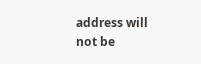address will not be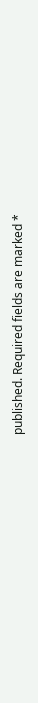published. Required fields are marked *